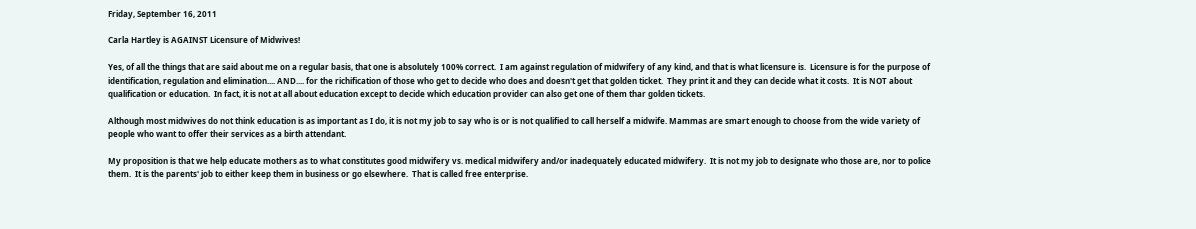Friday, September 16, 2011

Carla Hartley is AGAINST Licensure of Midwives!

Yes, of all the things that are said about me on a regular basis, that one is absolutely 100% correct.  I am against regulation of midwifery of any kind, and that is what licensure is.  Licensure is for the purpose of identification, regulation and elimination.... AND.... for the richification of those who get to decide who does and doesn't get that golden ticket.  They print it and they can decide what it costs.  It is NOT about qualification or education.  In fact, it is not at all about education except to decide which education provider can also get one of them thar golden tickets.

Although most midwives do not think education is as important as I do, it is not my job to say who is or is not qualified to call herself a midwife. Mammas are smart enough to choose from the wide variety of people who want to offer their services as a birth attendant.

My proposition is that we help educate mothers as to what constitutes good midwifery vs. medical midwifery and/or inadequately educated midwifery.  It is not my job to designate who those are, nor to police them.  It is the parents' job to either keep them in business or go elsewhere.  That is called free enterprise.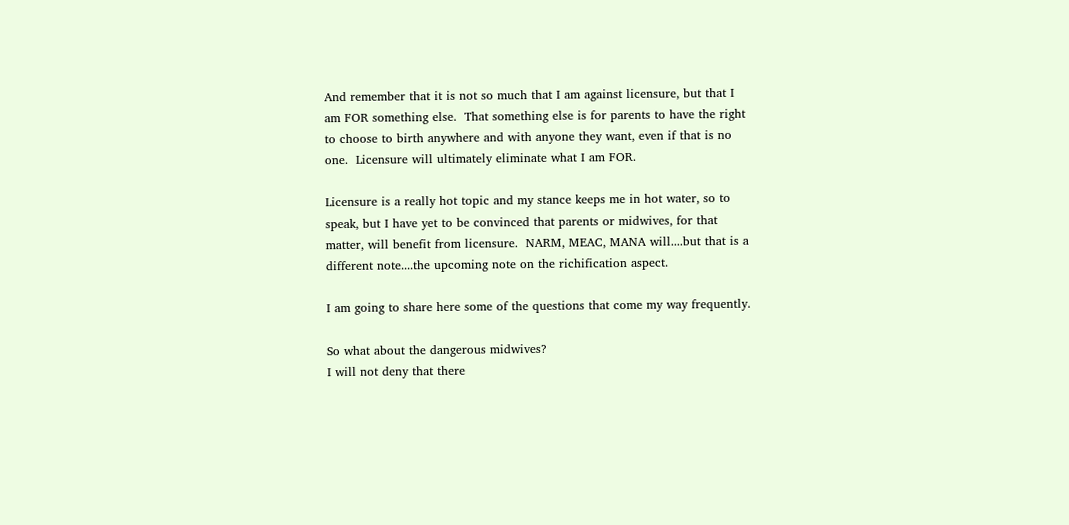And remember that it is not so much that I am against licensure, but that I am FOR something else.  That something else is for parents to have the right to choose to birth anywhere and with anyone they want, even if that is no one.  Licensure will ultimately eliminate what I am FOR.

Licensure is a really hot topic and my stance keeps me in hot water, so to speak, but I have yet to be convinced that parents or midwives, for that matter, will benefit from licensure.  NARM, MEAC, MANA will....but that is a different note....the upcoming note on the richification aspect.

I am going to share here some of the questions that come my way frequently.

So what about the dangerous midwives?
I will not deny that there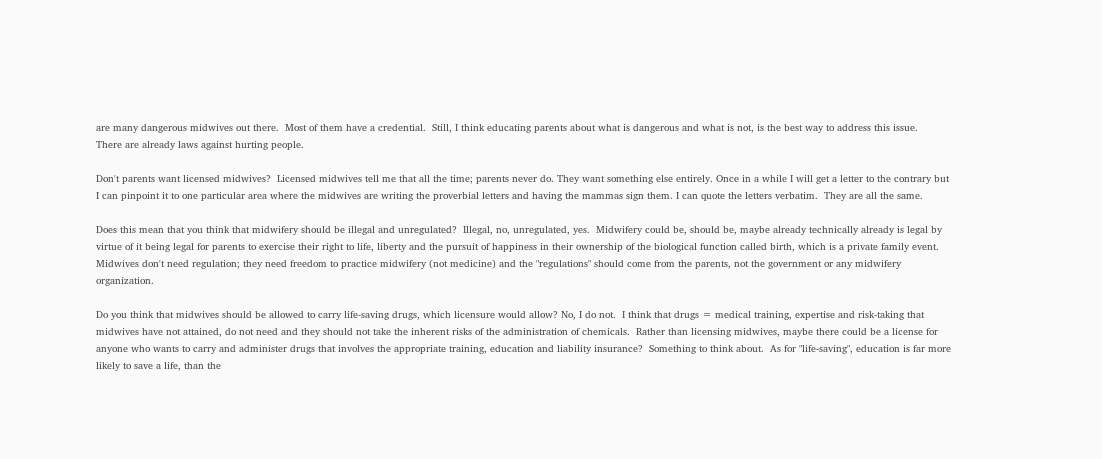are many dangerous midwives out there.  Most of them have a credential.  Still, I think educating parents about what is dangerous and what is not, is the best way to address this issue.
There are already laws against hurting people.

Don't parents want licensed midwives?  Licensed midwives tell me that all the time; parents never do. They want something else entirely. Once in a while I will get a letter to the contrary but I can pinpoint it to one particular area where the midwives are writing the proverbial letters and having the mammas sign them. I can quote the letters verbatim.  They are all the same.

Does this mean that you think that midwifery should be illegal and unregulated?  Illegal, no, unregulated, yes.  Midwifery could be, should be, maybe already technically already is legal by virtue of it being legal for parents to exercise their right to life, liberty and the pursuit of happiness in their ownership of the biological function called birth, which is a private family event.  Midwives don't need regulation; they need freedom to practice midwifery (not medicine) and the "regulations" should come from the parents, not the government or any midwifery organization.

Do you think that midwives should be allowed to carry life-saving drugs, which licensure would allow? No, I do not.  I think that drugs = medical training, expertise and risk-taking that midwives have not attained, do not need and they should not take the inherent risks of the administration of chemicals.  Rather than licensing midwives, maybe there could be a license for anyone who wants to carry and administer drugs that involves the appropriate training, education and liability insurance?  Something to think about.  As for "life-saving", education is far more likely to save a life, than the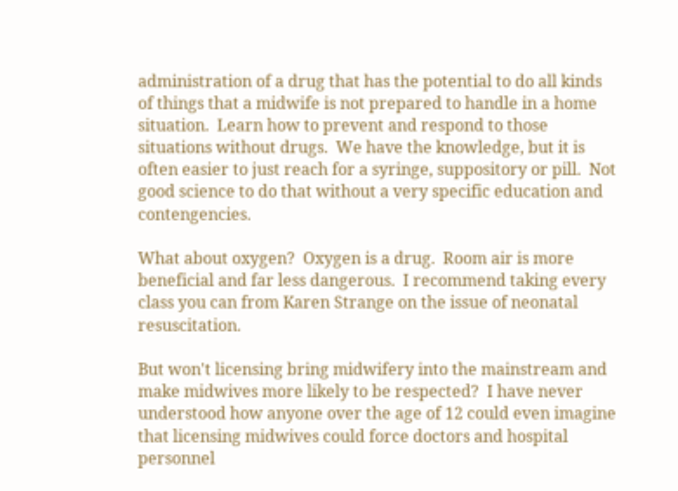administration of a drug that has the potential to do all kinds of things that a midwife is not prepared to handle in a home situation.  Learn how to prevent and respond to those situations without drugs.  We have the knowledge, but it is often easier to just reach for a syringe, suppository or pill.  Not good science to do that without a very specific education and contengencies.

What about oxygen?  Oxygen is a drug.  Room air is more beneficial and far less dangerous.  I recommend taking every class you can from Karen Strange on the issue of neonatal resuscitation.

But won't licensing bring midwifery into the mainstream and make midwives more likely to be respected?  I have never understood how anyone over the age of 12 could even imagine that licensing midwives could force doctors and hospital personnel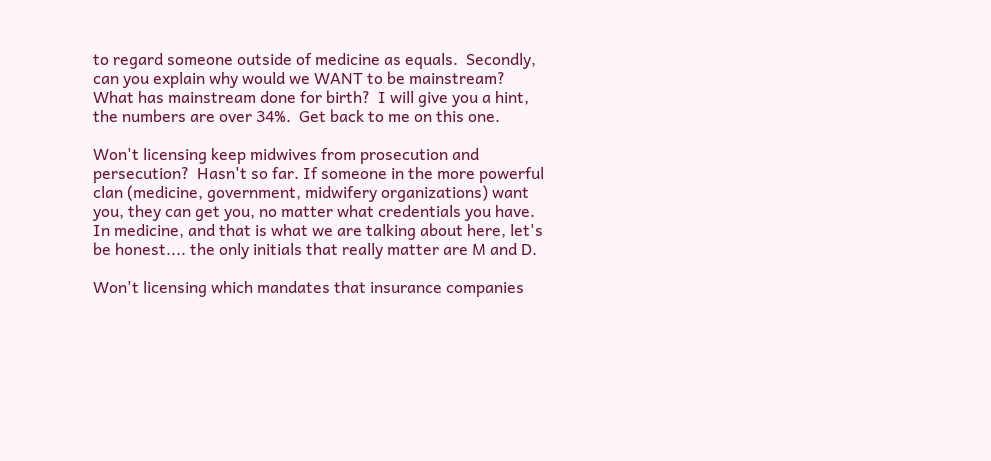to regard someone outside of medicine as equals.  Secondly, can you explain why would we WANT to be mainstream?  What has mainstream done for birth?  I will give you a hint, the numbers are over 34%.  Get back to me on this one.

Won't licensing keep midwives from prosecution and persecution?  Hasn't so far. If someone in the more powerful clan (medicine, government, midwifery organizations) want you, they can get you, no matter what credentials you have.  In medicine, and that is what we are talking about here, let's be honest.... the only initials that really matter are M and D.

Won't licensing which mandates that insurance companies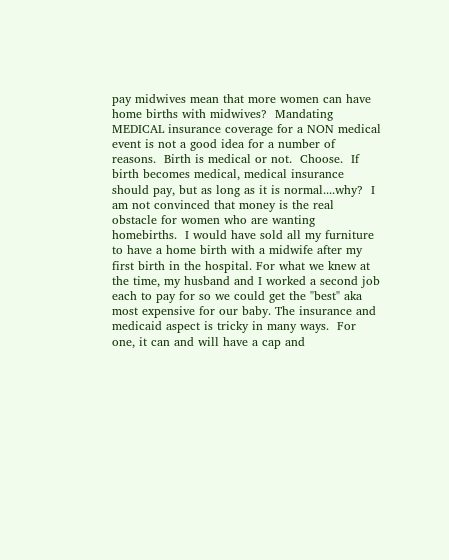pay midwives mean that more women can have home births with midwives?  Mandating MEDICAL insurance coverage for a NON medical event is not a good idea for a number of reasons.  Birth is medical or not.  Choose.  If birth becomes medical, medical insurance should pay, but as long as it is normal....why?  I am not convinced that money is the real obstacle for women who are wanting homebirths.  I would have sold all my furniture to have a home birth with a midwife after my first birth in the hospital. For what we knew at the time, my husband and I worked a second job each to pay for so we could get the "best" aka most expensive for our baby. The insurance and medicaid aspect is tricky in many ways.  For one, it can and will have a cap and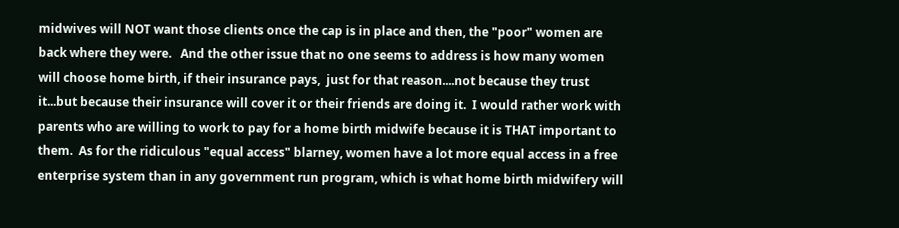midwives will NOT want those clients once the cap is in place and then, the "poor" women are back where they were.   And the other issue that no one seems to address is how many women will choose home birth, if their insurance pays,  just for that reason....not because they trust it...but because their insurance will cover it or their friends are doing it.  I would rather work with parents who are willing to work to pay for a home birth midwife because it is THAT important to them.  As for the ridiculous "equal access" blarney, women have a lot more equal access in a free enterprise system than in any government run program, which is what home birth midwifery will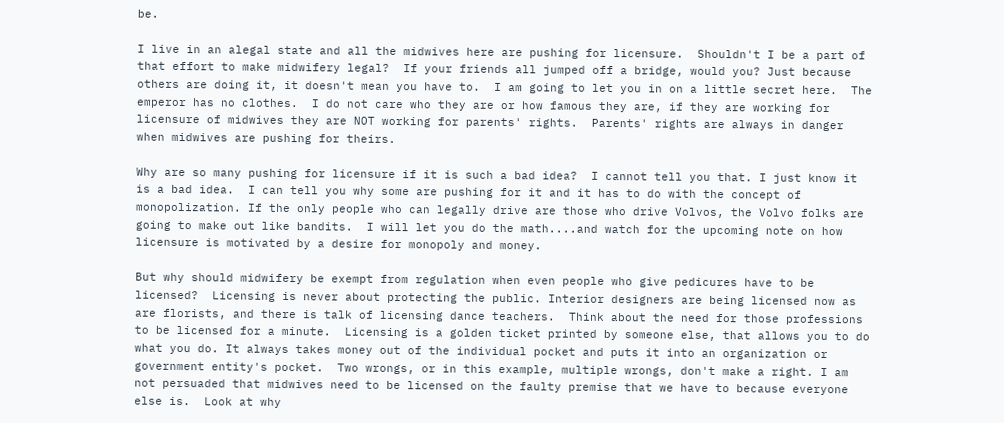be.

I live in an alegal state and all the midwives here are pushing for licensure.  Shouldn't I be a part of that effort to make midwifery legal?  If your friends all jumped off a bridge, would you? Just because others are doing it, it doesn't mean you have to.  I am going to let you in on a little secret here.  The emperor has no clothes.  I do not care who they are or how famous they are, if they are working for licensure of midwives they are NOT working for parents' rights.  Parents' rights are always in danger when midwives are pushing for theirs.

Why are so many pushing for licensure if it is such a bad idea?  I cannot tell you that. I just know it is a bad idea.  I can tell you why some are pushing for it and it has to do with the concept of monopolization. If the only people who can legally drive are those who drive Volvos, the Volvo folks are going to make out like bandits.  I will let you do the math....and watch for the upcoming note on how licensure is motivated by a desire for monopoly and money.

But why should midwifery be exempt from regulation when even people who give pedicures have to be licensed?  Licensing is never about protecting the public. Interior designers are being licensed now as are florists, and there is talk of licensing dance teachers.  Think about the need for those professions to be licensed for a minute.  Licensing is a golden ticket printed by someone else, that allows you to do what you do. It always takes money out of the individual pocket and puts it into an organization or government entity's pocket.  Two wrongs, or in this example, multiple wrongs, don't make a right. I am not persuaded that midwives need to be licensed on the faulty premise that we have to because everyone else is.  Look at why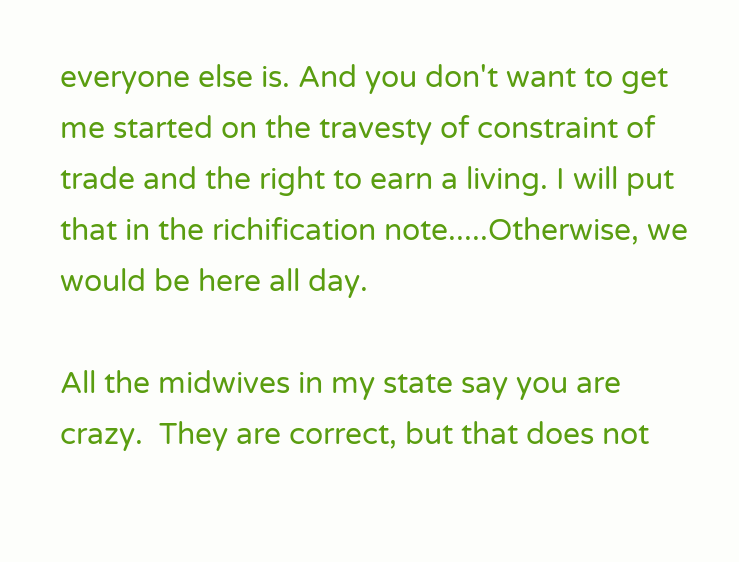everyone else is. And you don't want to get me started on the travesty of constraint of trade and the right to earn a living. I will put that in the richification note.....Otherwise, we would be here all day.

All the midwives in my state say you are crazy.  They are correct, but that does not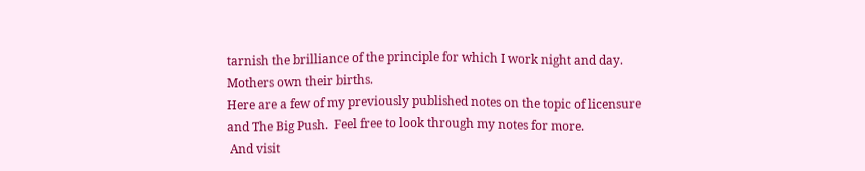tarnish the brilliance of the principle for which I work night and day. Mothers own their births.
Here are a few of my previously published notes on the topic of licensure and The Big Push.  Feel free to look through my notes for more.
 And visit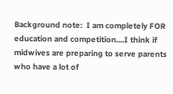Background note:  I am completely FOR education and competition....I think if midwives are preparing to serve parents who have a lot of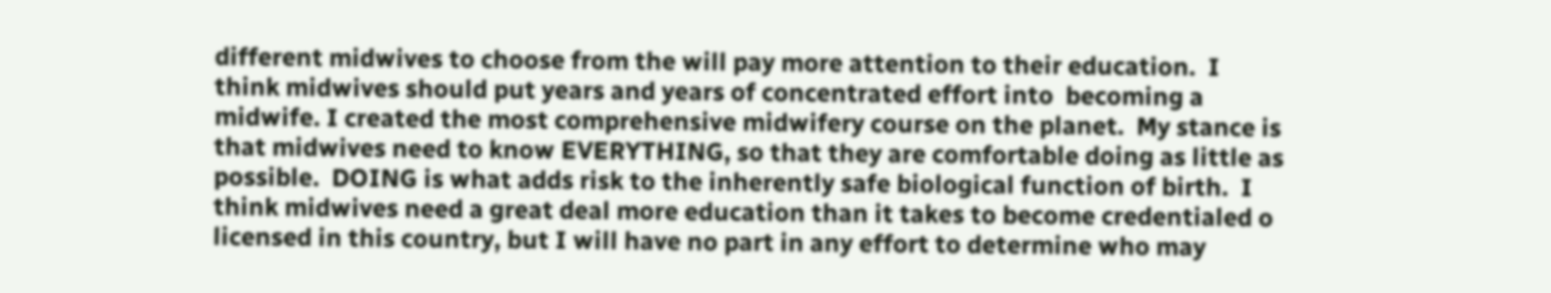different midwives to choose from the will pay more attention to their education.  I think midwives should put years and years of concentrated effort into  becoming a midwife. I created the most comprehensive midwifery course on the planet.  My stance is that midwives need to know EVERYTHING, so that they are comfortable doing as little as possible.  DOING is what adds risk to the inherently safe biological function of birth.  I think midwives need a great deal more education than it takes to become credentialed o  licensed in this country, but I will have no part in any effort to determine who may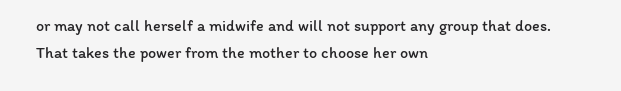or may not call herself a midwife and will not support any group that does.  That takes the power from the mother to choose her own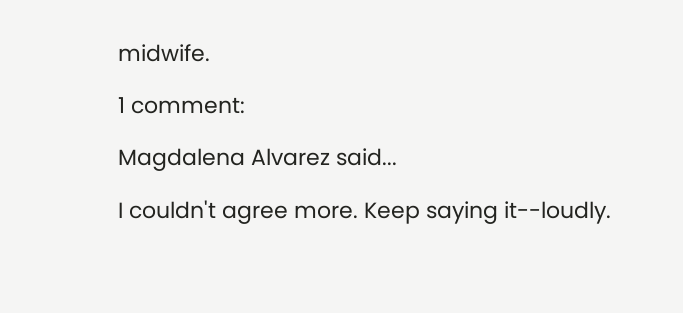midwife.

1 comment:

Magdalena Alvarez said...

I couldn't agree more. Keep saying it--loudly.